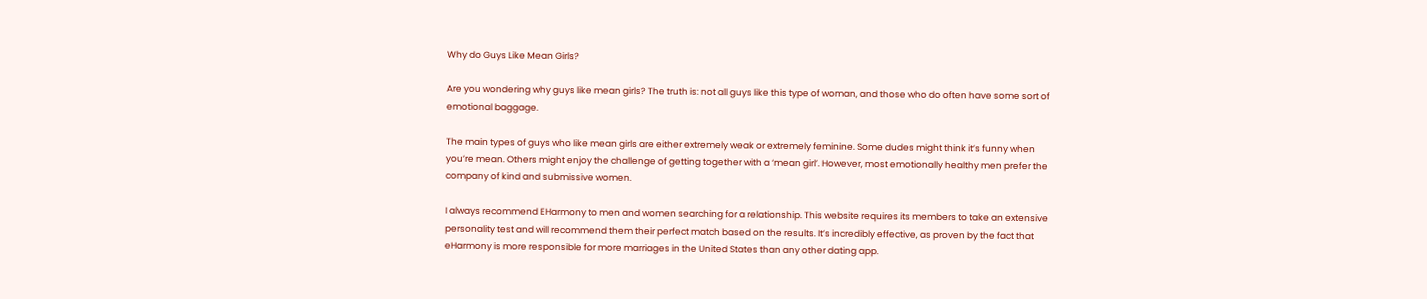Why do Guys Like Mean Girls?

Are you wondering why guys like mean girls? The truth is: not all guys like this type of woman, and those who do often have some sort of emotional baggage.

The main types of guys who like mean girls are either extremely weak or extremely feminine. Some dudes might think it’s funny when you’re mean. Others might enjoy the challenge of getting together with a ‘mean girl’. However, most emotionally healthy men prefer the company of kind and submissive women.

I always recommend EHarmony to men and women searching for a relationship. This website requires its members to take an extensive personality test and will recommend them their perfect match based on the results. It’s incredibly effective, as proven by the fact that eHarmony is more responsible for more marriages in the United States than any other dating app.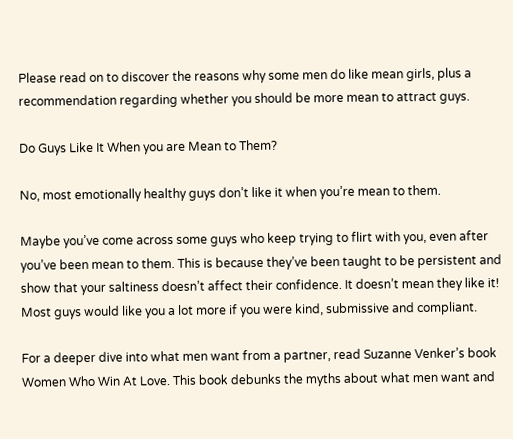Please read on to discover the reasons why some men do like mean girls, plus a recommendation regarding whether you should be more mean to attract guys.

Do Guys Like It When you are Mean to Them?

No, most emotionally healthy guys don’t like it when you’re mean to them.

Maybe you’ve come across some guys who keep trying to flirt with you, even after you’ve been mean to them. This is because they’ve been taught to be persistent and show that your saltiness doesn’t affect their confidence. It doesn’t mean they like it! Most guys would like you a lot more if you were kind, submissive and compliant.

For a deeper dive into what men want from a partner, read Suzanne Venker’s book Women Who Win At Love. This book debunks the myths about what men want and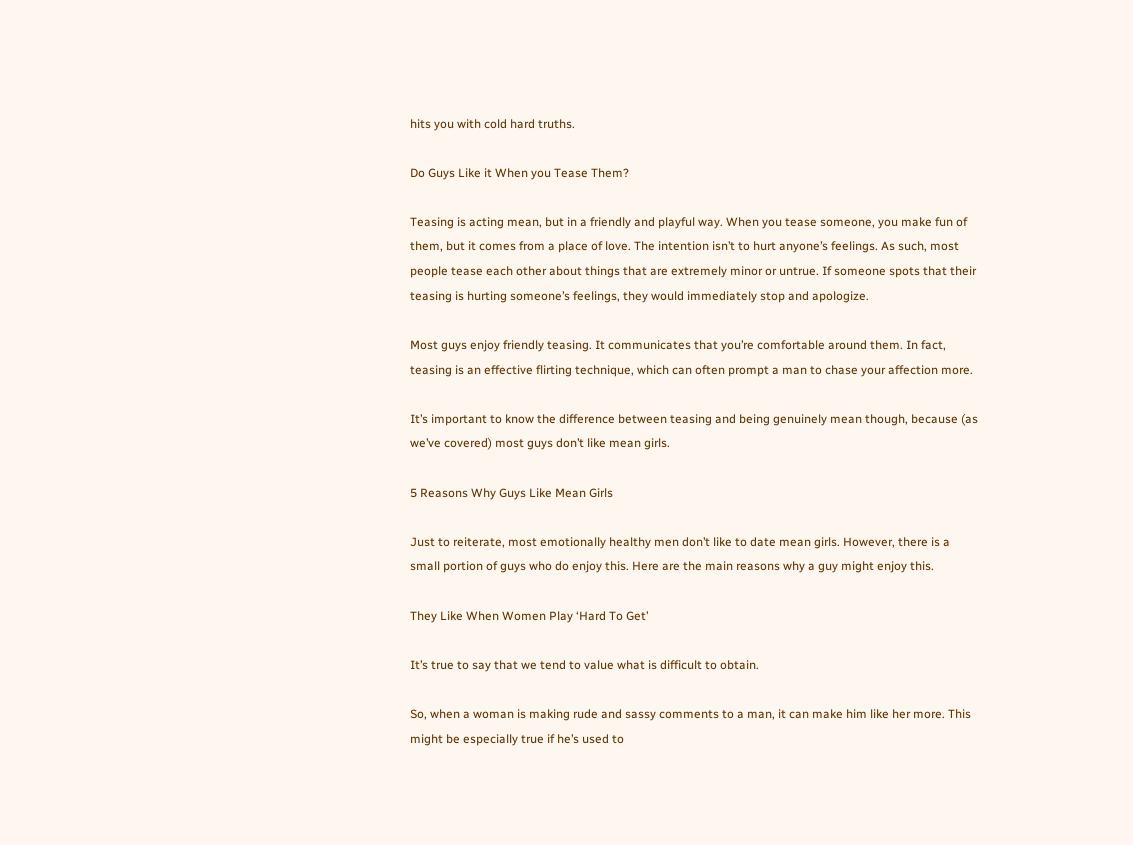hits you with cold hard truths.

Do Guys Like it When you Tease Them?

Teasing is acting mean, but in a friendly and playful way. When you tease someone, you make fun of them, but it comes from a place of love. The intention isn’t to hurt anyone’s feelings. As such, most people tease each other about things that are extremely minor or untrue. If someone spots that their teasing is hurting someone’s feelings, they would immediately stop and apologize.

Most guys enjoy friendly teasing. It communicates that you’re comfortable around them. In fact, teasing is an effective flirting technique, which can often prompt a man to chase your affection more.

It’s important to know the difference between teasing and being genuinely mean though, because (as we’ve covered) most guys don’t like mean girls.

5 Reasons Why Guys Like Mean Girls

Just to reiterate, most emotionally healthy men don’t like to date mean girls. However, there is a small portion of guys who do enjoy this. Here are the main reasons why a guy might enjoy this.

They Like When Women Play ‘Hard To Get’

It’s true to say that we tend to value what is difficult to obtain.

So, when a woman is making rude and sassy comments to a man, it can make him like her more. This might be especially true if he’s used to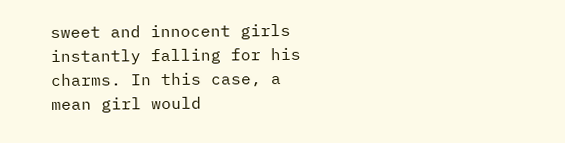sweet and innocent girls instantly falling for his charms. In this case, a mean girl would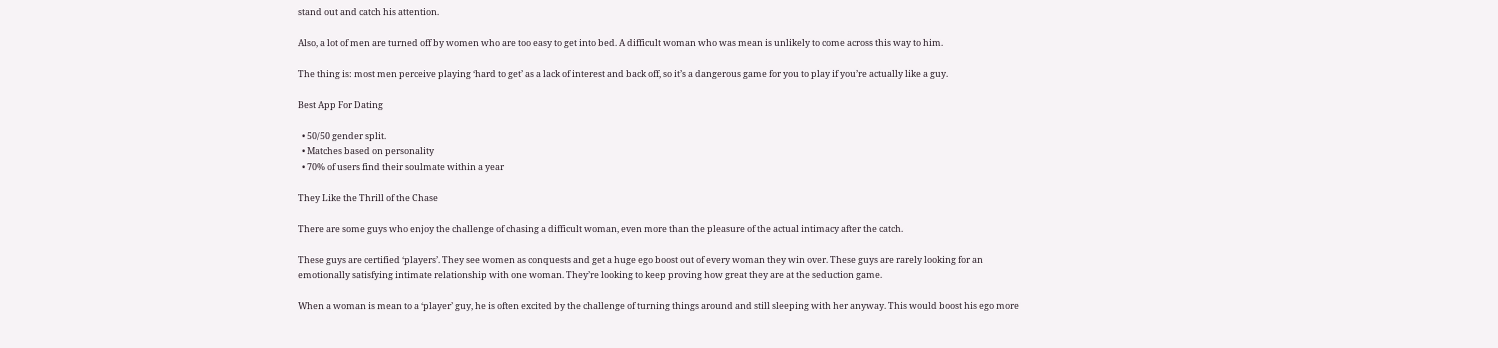stand out and catch his attention.

Also, a lot of men are turned off by women who are too easy to get into bed. A difficult woman who was mean is unlikely to come across this way to him.

The thing is: most men perceive playing ‘hard to get’ as a lack of interest and back off, so it’s a dangerous game for you to play if you’re actually like a guy.

Best App For Dating

  • 50/50 gender split.
  • Matches based on personality
  • 70% of users find their soulmate within a year

They Like the Thrill of the Chase

There are some guys who enjoy the challenge of chasing a difficult woman, even more than the pleasure of the actual intimacy after the catch.

These guys are certified ‘players’. They see women as conquests and get a huge ego boost out of every woman they win over. These guys are rarely looking for an emotionally satisfying intimate relationship with one woman. They’re looking to keep proving how great they are at the seduction game.

When a woman is mean to a ‘player’ guy, he is often excited by the challenge of turning things around and still sleeping with her anyway. This would boost his ego more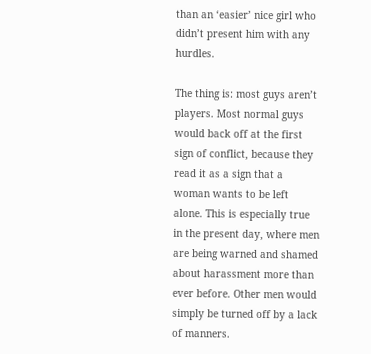than an ‘easier’ nice girl who didn’t present him with any hurdles.

The thing is: most guys aren’t players. Most normal guys would back off at the first sign of conflict, because they read it as a sign that a woman wants to be left alone. This is especially true in the present day, where men are being warned and shamed about harassment more than ever before. Other men would simply be turned off by a lack of manners.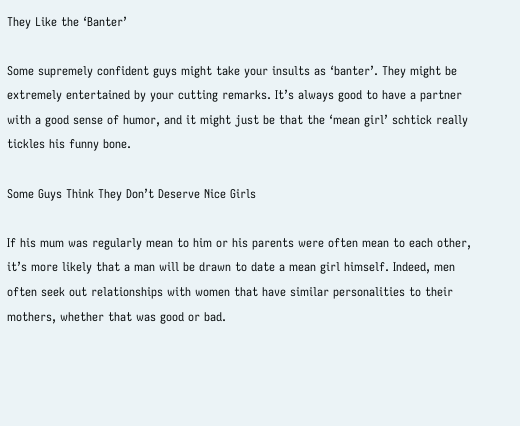They Like the ‘Banter’

Some supremely confident guys might take your insults as ‘banter’. They might be extremely entertained by your cutting remarks. It’s always good to have a partner with a good sense of humor, and it might just be that the ‘mean girl’ schtick really tickles his funny bone.

Some Guys Think They Don’t Deserve Nice Girls

If his mum was regularly mean to him or his parents were often mean to each other, it’s more likely that a man will be drawn to date a mean girl himself. Indeed, men often seek out relationships with women that have similar personalities to their mothers, whether that was good or bad.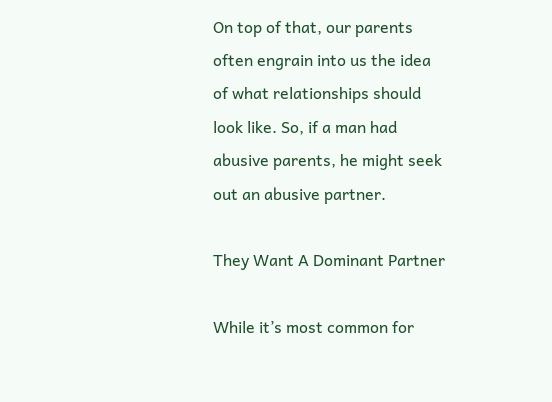On top of that, our parents often engrain into us the idea of what relationships should look like. So, if a man had abusive parents, he might seek out an abusive partner.

They Want A Dominant Partner

While it’s most common for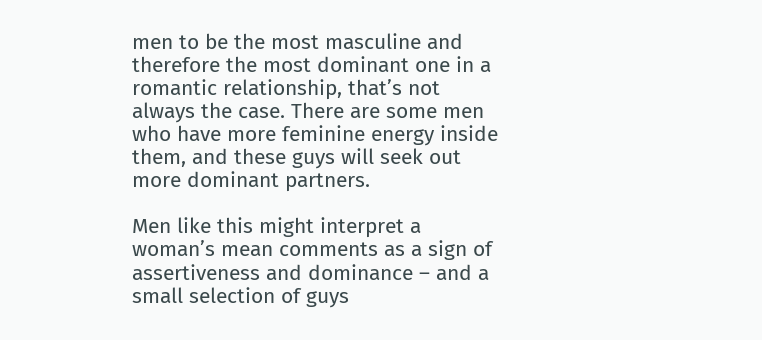men to be the most masculine and therefore the most dominant one in a romantic relationship, that’s not always the case. There are some men who have more feminine energy inside them, and these guys will seek out more dominant partners.

Men like this might interpret a woman’s mean comments as a sign of assertiveness and dominance – and a small selection of guys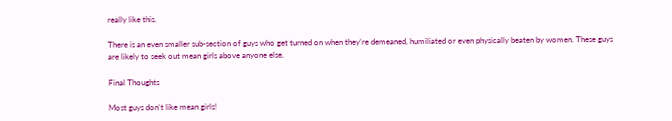really like this.

There is an even smaller sub-section of guys who get turned on when they’re demeaned, humiliated or even physically beaten by women. These guys are likely to seek out mean girls above anyone else.

Final Thoughts

Most guys don’t like mean girls!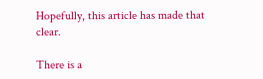Hopefully, this article has made that clear.

There is a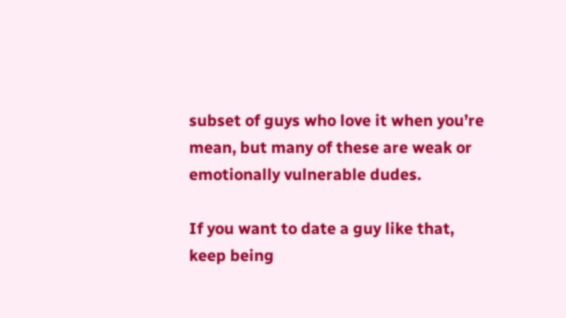subset of guys who love it when you’re mean, but many of these are weak or emotionally vulnerable dudes.

If you want to date a guy like that, keep being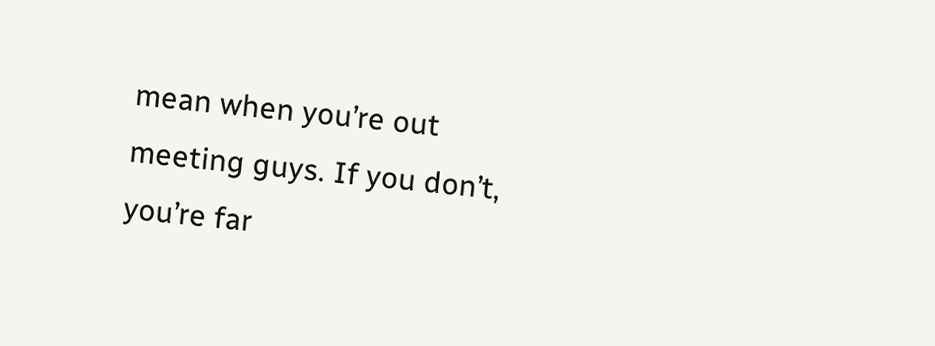mean when you’re out meeting guys. If you don’t, you’re far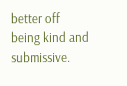better off being kind and submissive.